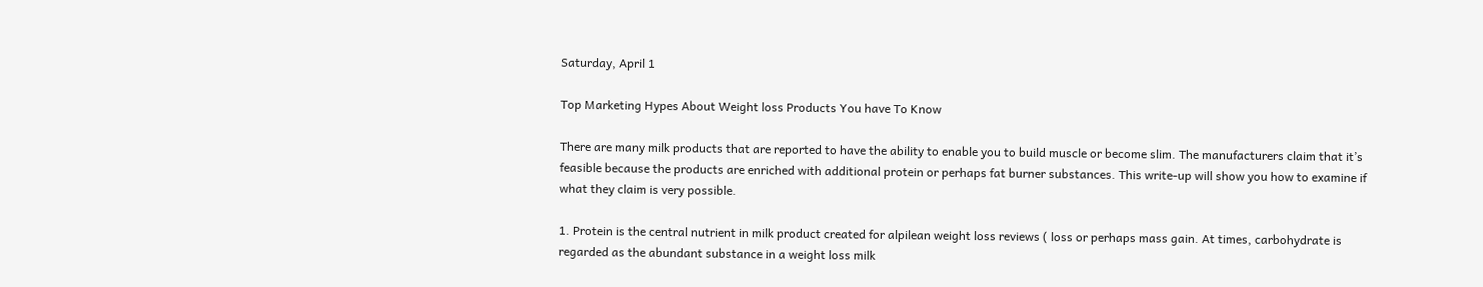Saturday, April 1

Top Marketing Hypes About Weight loss Products You have To Know

There are many milk products that are reported to have the ability to enable you to build muscle or become slim. The manufacturers claim that it’s feasible because the products are enriched with additional protein or perhaps fat burner substances. This write-up will show you how to examine if what they claim is very possible.

1. Protein is the central nutrient in milk product created for alpilean weight loss reviews ( loss or perhaps mass gain. At times, carbohydrate is regarded as the abundant substance in a weight loss milk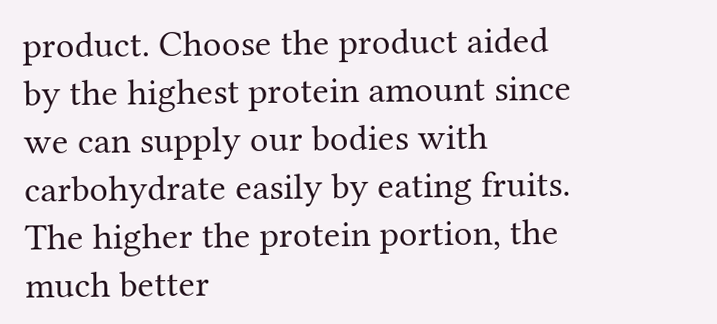product. Choose the product aided by the highest protein amount since we can supply our bodies with carbohydrate easily by eating fruits. The higher the protein portion, the much better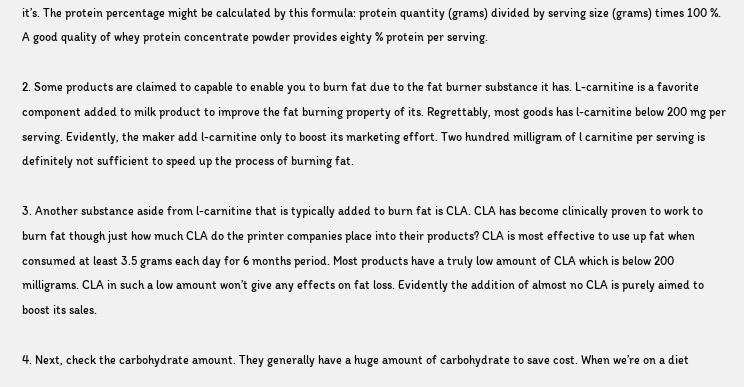it’s. The protein percentage might be calculated by this formula: protein quantity (grams) divided by serving size (grams) times 100 %. A good quality of whey protein concentrate powder provides eighty % protein per serving.

2. Some products are claimed to capable to enable you to burn fat due to the fat burner substance it has. L-carnitine is a favorite component added to milk product to improve the fat burning property of its. Regrettably, most goods has l-carnitine below 200 mg per serving. Evidently, the maker add l-carnitine only to boost its marketing effort. Two hundred milligram of l carnitine per serving is definitely not sufficient to speed up the process of burning fat.

3. Another substance aside from l-carnitine that is typically added to burn fat is CLA. CLA has become clinically proven to work to burn fat though just how much CLA do the printer companies place into their products? CLA is most effective to use up fat when consumed at least 3.5 grams each day for 6 months period. Most products have a truly low amount of CLA which is below 200 milligrams. CLA in such a low amount won’t give any effects on fat loss. Evidently the addition of almost no CLA is purely aimed to boost its sales.

4. Next, check the carbohydrate amount. They generally have a huge amount of carbohydrate to save cost. When we’re on a diet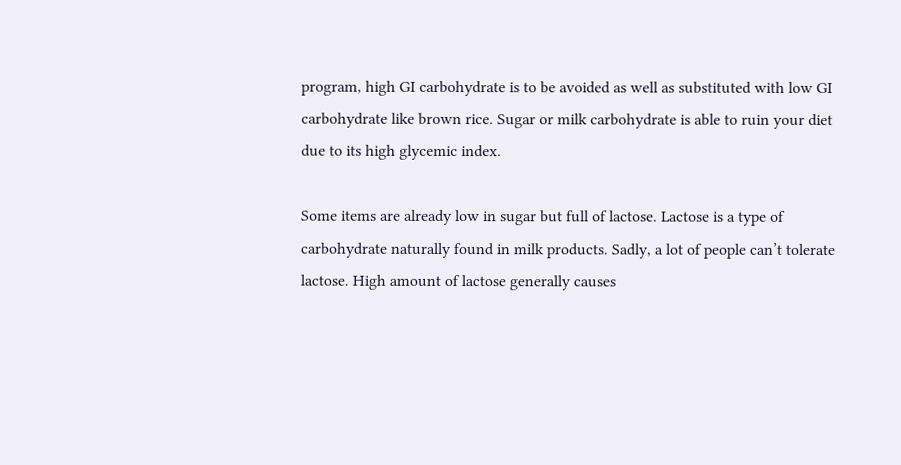program, high GI carbohydrate is to be avoided as well as substituted with low GI carbohydrate like brown rice. Sugar or milk carbohydrate is able to ruin your diet due to its high glycemic index.

Some items are already low in sugar but full of lactose. Lactose is a type of carbohydrate naturally found in milk products. Sadly, a lot of people can’t tolerate lactose. High amount of lactose generally causes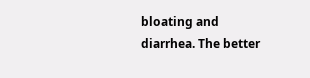bloating and diarrhea. The better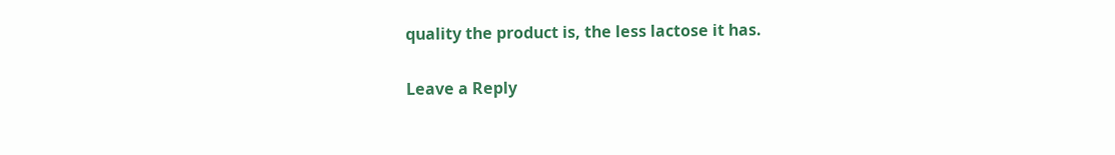quality the product is, the less lactose it has.

Leave a Reply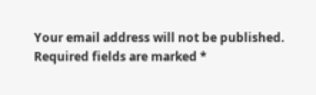Your email address will not be published. Required fields are marked *